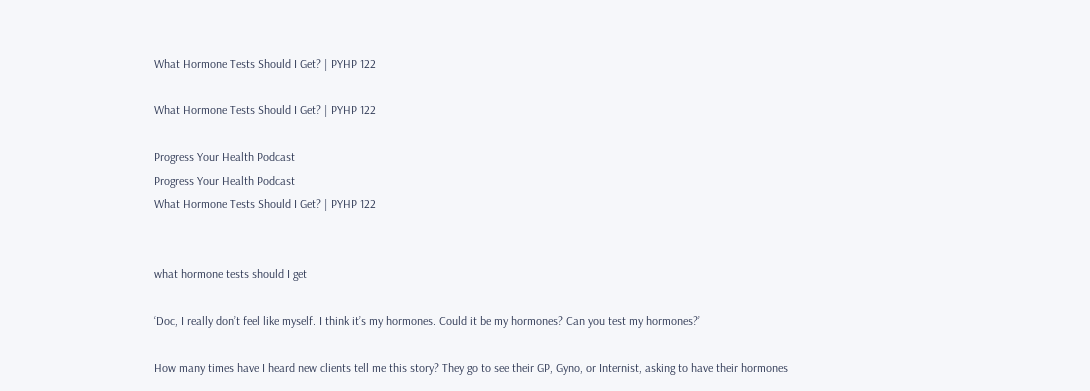What Hormone Tests Should I Get? | PYHP 122

What Hormone Tests Should I Get? | PYHP 122

Progress Your Health Podcast
Progress Your Health Podcast
What Hormone Tests Should I Get? | PYHP 122


what hormone tests should I get

‘Doc, I really don’t feel like myself. I think it’s my hormones. Could it be my hormones? Can you test my hormones?’

How many times have I heard new clients tell me this story? They go to see their GP, Gyno, or Internist, asking to have their hormones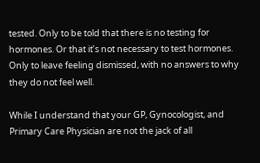tested. Only to be told that there is no testing for hormones. Or that it’s not necessary to test hormones. Only to leave feeling dismissed, with no answers to why they do not feel well.

While I understand that your GP, Gynocologist, and Primary Care Physician are not the jack of all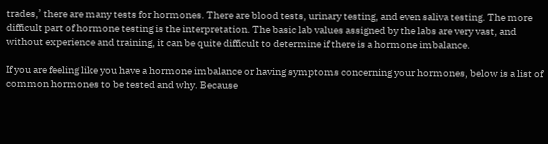trades,’ there are many tests for hormones. There are blood tests, urinary testing, and even saliva testing. The more difficult part of hormone testing is the interpretation. The basic lab values assigned by the labs are very vast, and without experience and training, it can be quite difficult to determine if there is a hormone imbalance.

If you are feeling like you have a hormone imbalance or having symptoms concerning your hormones, below is a list of common hormones to be tested and why. Because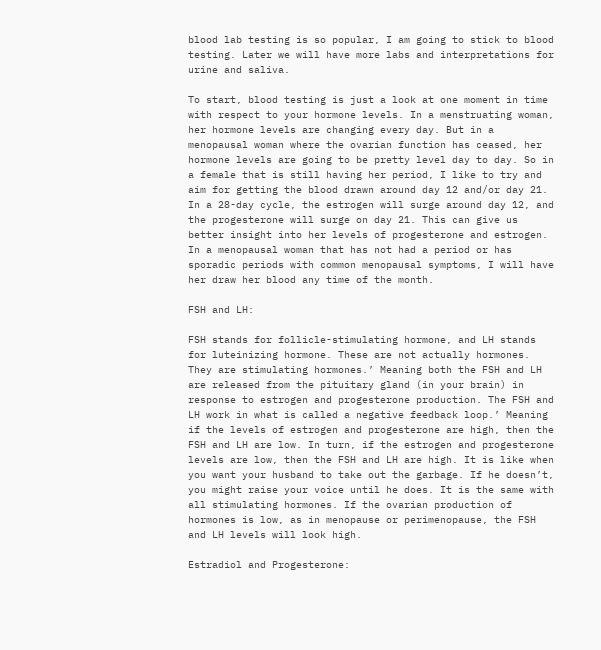blood lab testing is so popular, I am going to stick to blood testing. Later we will have more labs and interpretations for urine and saliva.

To start, blood testing is just a look at one moment in time with respect to your hormone levels. In a menstruating woman, her hormone levels are changing every day. But in a menopausal woman where the ovarian function has ceased, her hormone levels are going to be pretty level day to day. So in a female that is still having her period, I like to try and aim for getting the blood drawn around day 12 and/or day 21. In a 28-day cycle, the estrogen will surge around day 12, and the progesterone will surge on day 21. This can give us better insight into her levels of progesterone and estrogen. In a menopausal woman that has not had a period or has sporadic periods with common menopausal symptoms, I will have her draw her blood any time of the month.

FSH and LH:

FSH stands for follicle-stimulating hormone, and LH stands for luteinizing hormone. These are not actually hormones. They are stimulating hormones.’ Meaning both the FSH and LH are released from the pituitary gland (in your brain) in response to estrogen and progesterone production. The FSH and LH work in what is called a negative feedback loop.’ Meaning if the levels of estrogen and progesterone are high, then the FSH and LH are low. In turn, if the estrogen and progesterone levels are low, then the FSH and LH are high. It is like when you want your husband to take out the garbage. If he doesn’t, you might raise your voice until he does. It is the same with all stimulating hormones. If the ovarian production of hormones is low, as in menopause or perimenopause, the FSH and LH levels will look high.

Estradiol and Progesterone: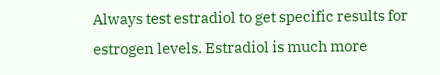Always test estradiol to get specific results for estrogen levels. Estradiol is much more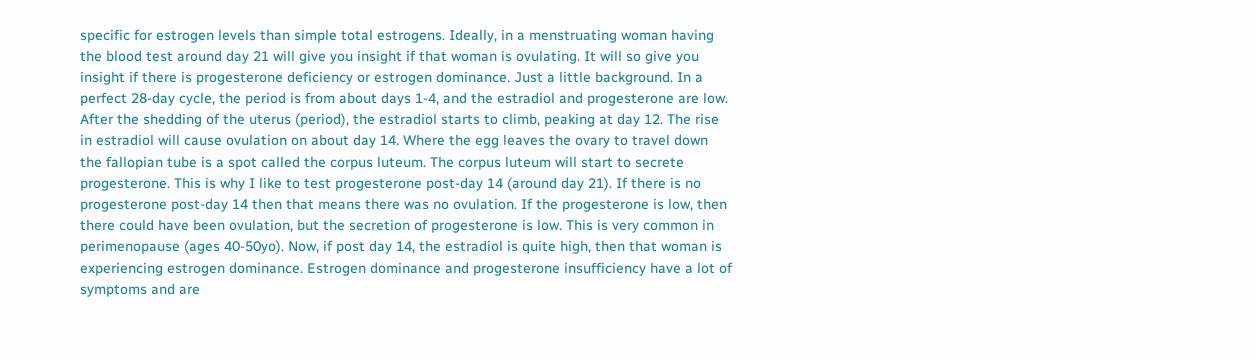specific for estrogen levels than simple total estrogens. Ideally, in a menstruating woman having the blood test around day 21 will give you insight if that woman is ovulating. It will so give you insight if there is progesterone deficiency or estrogen dominance. Just a little background. In a perfect 28-day cycle, the period is from about days 1-4, and the estradiol and progesterone are low. After the shedding of the uterus (period), the estradiol starts to climb, peaking at day 12. The rise in estradiol will cause ovulation on about day 14. Where the egg leaves the ovary to travel down the fallopian tube is a spot called the corpus luteum. The corpus luteum will start to secrete progesterone. This is why I like to test progesterone post-day 14 (around day 21). If there is no progesterone post-day 14 then that means there was no ovulation. If the progesterone is low, then there could have been ovulation, but the secretion of progesterone is low. This is very common in perimenopause (ages 40-50yo). Now, if post day 14, the estradiol is quite high, then that woman is experiencing estrogen dominance. Estrogen dominance and progesterone insufficiency have a lot of symptoms and are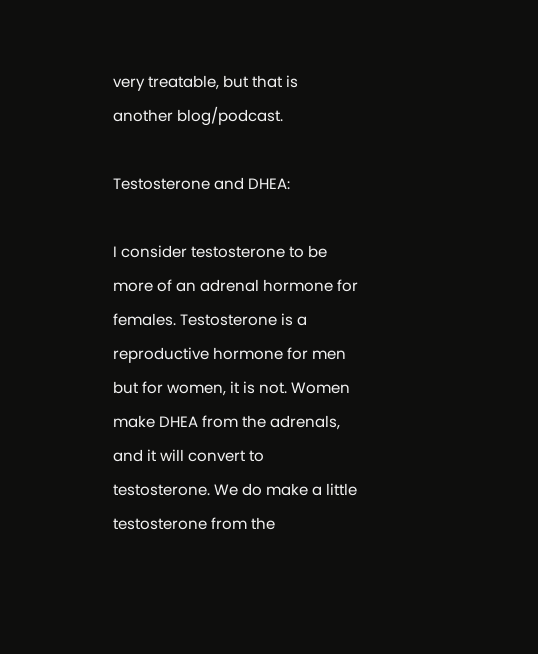very treatable, but that is another blog/podcast.

Testosterone and DHEA:

I consider testosterone to be more of an adrenal hormone for females. Testosterone is a reproductive hormone for men but for women, it is not. Women make DHEA from the adrenals, and it will convert to testosterone. We do make a little testosterone from the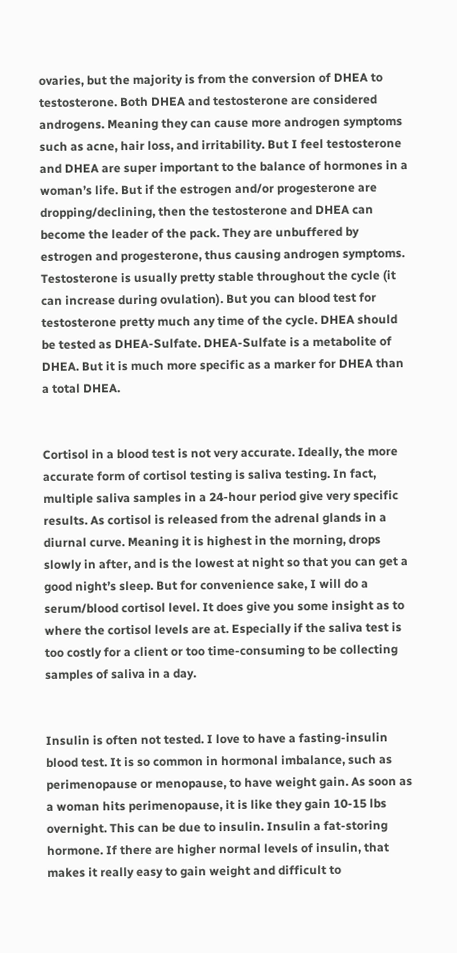ovaries, but the majority is from the conversion of DHEA to testosterone. Both DHEA and testosterone are considered androgens. Meaning they can cause more androgen symptoms such as acne, hair loss, and irritability. But I feel testosterone and DHEA are super important to the balance of hormones in a woman’s life. But if the estrogen and/or progesterone are dropping/declining, then the testosterone and DHEA can become the leader of the pack. They are unbuffered by estrogen and progesterone, thus causing androgen symptoms. Testosterone is usually pretty stable throughout the cycle (it can increase during ovulation). But you can blood test for testosterone pretty much any time of the cycle. DHEA should be tested as DHEA-Sulfate. DHEA-Sulfate is a metabolite of DHEA. But it is much more specific as a marker for DHEA than a total DHEA.


Cortisol in a blood test is not very accurate. Ideally, the more accurate form of cortisol testing is saliva testing. In fact, multiple saliva samples in a 24-hour period give very specific results. As cortisol is released from the adrenal glands in a diurnal curve. Meaning it is highest in the morning, drops slowly in after, and is the lowest at night so that you can get a good night’s sleep. But for convenience sake, I will do a serum/blood cortisol level. It does give you some insight as to where the cortisol levels are at. Especially if the saliva test is too costly for a client or too time-consuming to be collecting samples of saliva in a day.


Insulin is often not tested. I love to have a fasting-insulin blood test. It is so common in hormonal imbalance, such as perimenopause or menopause, to have weight gain. As soon as a woman hits perimenopause, it is like they gain 10-15 lbs overnight. This can be due to insulin. Insulin a fat-storing hormone. If there are higher normal levels of insulin, that makes it really easy to gain weight and difficult to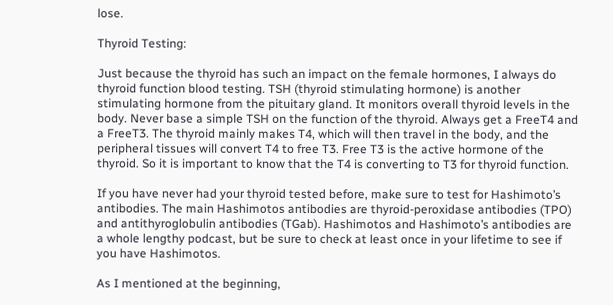lose.

Thyroid Testing:

Just because the thyroid has such an impact on the female hormones, I always do thyroid function blood testing. TSH (thyroid stimulating hormone) is another stimulating hormone from the pituitary gland. It monitors overall thyroid levels in the body. Never base a simple TSH on the function of the thyroid. Always get a FreeT4 and a FreeT3. The thyroid mainly makes T4, which will then travel in the body, and the peripheral tissues will convert T4 to free T3. Free T3 is the active hormone of the thyroid. So it is important to know that the T4 is converting to T3 for thyroid function.

If you have never had your thyroid tested before, make sure to test for Hashimoto’s antibodies. The main Hashimotos antibodies are thyroid-peroxidase antibodies (TPO) and antithyroglobulin antibodies (TGab). Hashimotos and Hashimoto’s antibodies are a whole lengthy podcast, but be sure to check at least once in your lifetime to see if you have Hashimotos.

As I mentioned at the beginning,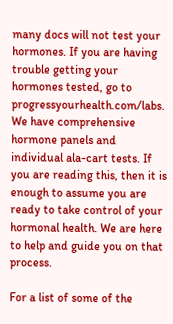many docs will not test your hormones. If you are having trouble getting your hormones tested, go to progressyourhealth.com/labs. We have comprehensive hormone panels and individual ala-cart tests. If you are reading this, then it is enough to assume you are ready to take control of your hormonal health. We are here to help and guide you on that process.

For a list of some of the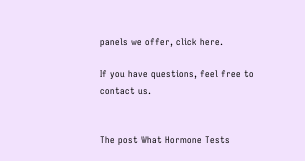panels we offer, click here.

If you have questions, feel free to contact us.


The post What Hormone Tests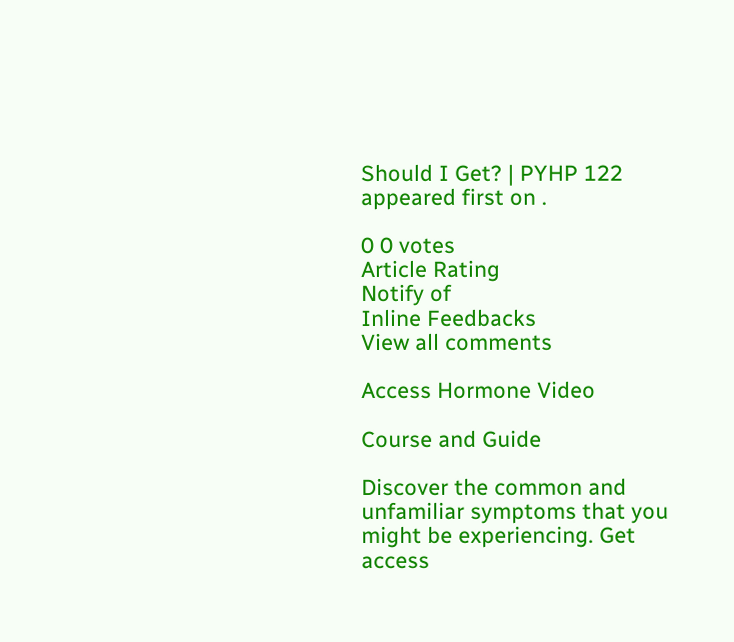Should I Get? | PYHP 122 appeared first on .

0 0 votes
Article Rating
Notify of
Inline Feedbacks
View all comments

Access Hormone Video

Course and Guide

Discover the common and unfamiliar symptoms that you might be experiencing. Get access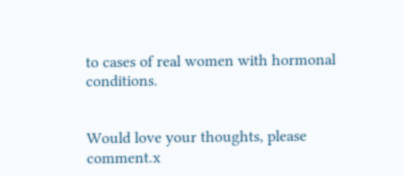to cases of real women with hormonal conditions.


Would love your thoughts, please comment.x